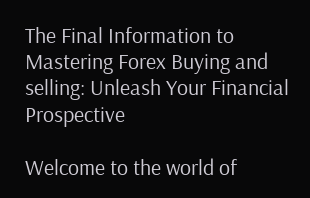The Final Information to Mastering Forex Buying and selling: Unleash Your Financial Prospective

Welcome to the world of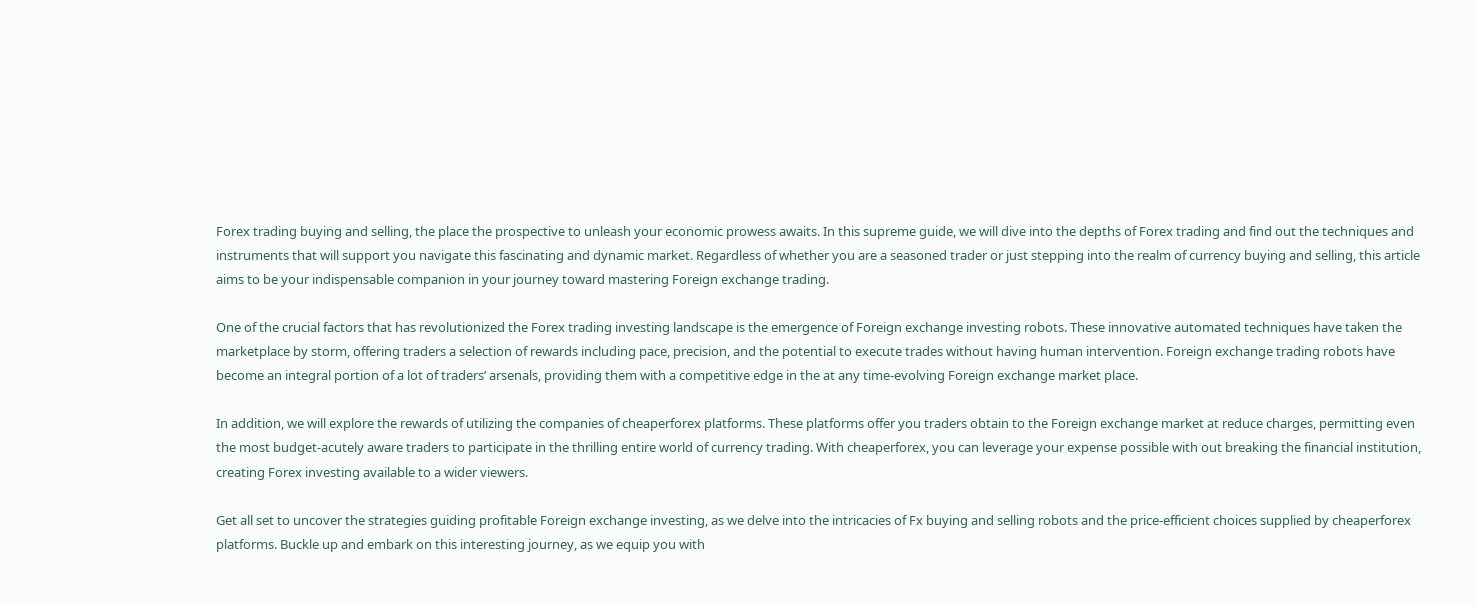Forex trading buying and selling, the place the prospective to unleash your economic prowess awaits. In this supreme guide, we will dive into the depths of Forex trading and find out the techniques and instruments that will support you navigate this fascinating and dynamic market. Regardless of whether you are a seasoned trader or just stepping into the realm of currency buying and selling, this article aims to be your indispensable companion in your journey toward mastering Foreign exchange trading.

One of the crucial factors that has revolutionized the Forex trading investing landscape is the emergence of Foreign exchange investing robots. These innovative automated techniques have taken the marketplace by storm, offering traders a selection of rewards including pace, precision, and the potential to execute trades without having human intervention. Foreign exchange trading robots have become an integral portion of a lot of traders’ arsenals, providing them with a competitive edge in the at any time-evolving Foreign exchange market place.

In addition, we will explore the rewards of utilizing the companies of cheaperforex platforms. These platforms offer you traders obtain to the Foreign exchange market at reduce charges, permitting even the most budget-acutely aware traders to participate in the thrilling entire world of currency trading. With cheaperforex, you can leverage your expense possible with out breaking the financial institution, creating Forex investing available to a wider viewers.

Get all set to uncover the strategies guiding profitable Foreign exchange investing, as we delve into the intricacies of Fx buying and selling robots and the price-efficient choices supplied by cheaperforex platforms. Buckle up and embark on this interesting journey, as we equip you with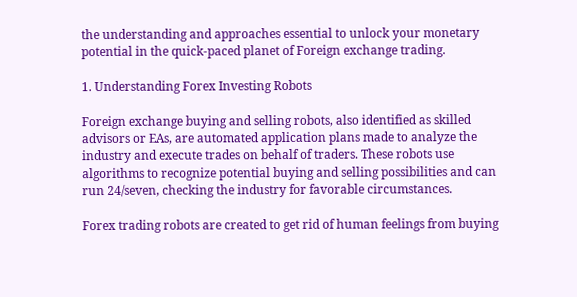the understanding and approaches essential to unlock your monetary potential in the quick-paced planet of Foreign exchange trading.

1. Understanding Forex Investing Robots

Foreign exchange buying and selling robots, also identified as skilled advisors or EAs, are automated application plans made to analyze the industry and execute trades on behalf of traders. These robots use algorithms to recognize potential buying and selling possibilities and can run 24/seven, checking the industry for favorable circumstances.

Forex trading robots are created to get rid of human feelings from buying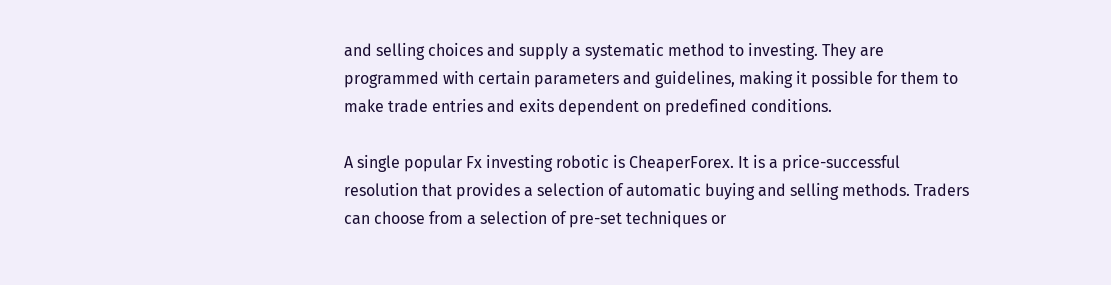and selling choices and supply a systematic method to investing. They are programmed with certain parameters and guidelines, making it possible for them to make trade entries and exits dependent on predefined conditions.

A single popular Fx investing robotic is CheaperForex. It is a price-successful resolution that provides a selection of automatic buying and selling methods. Traders can choose from a selection of pre-set techniques or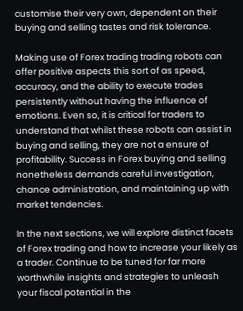customise their very own, dependent on their buying and selling tastes and risk tolerance.

Making use of Forex trading trading robots can offer positive aspects this sort of as speed, accuracy, and the ability to execute trades persistently without having the influence of emotions. Even so, it is critical for traders to understand that whilst these robots can assist in buying and selling, they are not a ensure of profitability. Success in Forex buying and selling nonetheless demands careful investigation, chance administration, and maintaining up with market tendencies.

In the next sections, we will explore distinct facets of Forex trading and how to increase your likely as a trader. Continue to be tuned for far more worthwhile insights and strategies to unleash your fiscal potential in the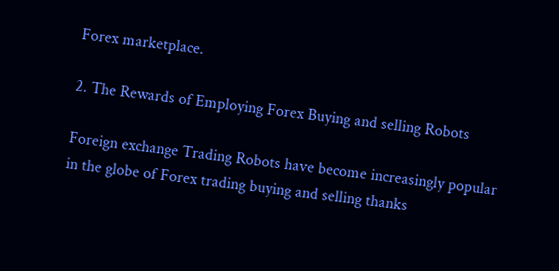Forex marketplace.

2. The Rewards of Employing Forex Buying and selling Robots

Foreign exchange Trading Robots have become increasingly popular in the globe of Forex trading buying and selling thanks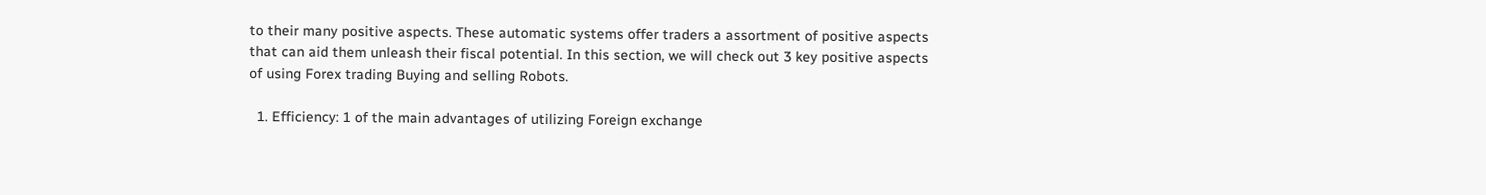to their many positive aspects. These automatic systems offer traders a assortment of positive aspects that can aid them unleash their fiscal potential. In this section, we will check out 3 key positive aspects of using Forex trading Buying and selling Robots.

  1. Efficiency: 1 of the main advantages of utilizing Foreign exchange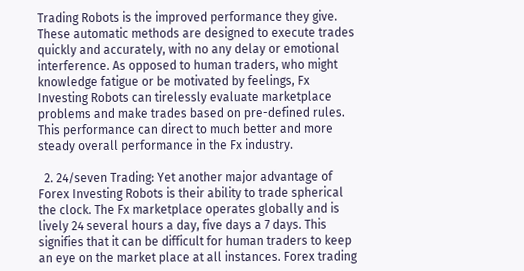Trading Robots is the improved performance they give. These automatic methods are designed to execute trades quickly and accurately, with no any delay or emotional interference. As opposed to human traders, who might knowledge fatigue or be motivated by feelings, Fx Investing Robots can tirelessly evaluate marketplace problems and make trades based on pre-defined rules. This performance can direct to much better and more steady overall performance in the Fx industry.

  2. 24/seven Trading: Yet another major advantage of Forex Investing Robots is their ability to trade spherical the clock. The Fx marketplace operates globally and is lively 24 several hours a day, five days a 7 days. This signifies that it can be difficult for human traders to keep an eye on the market place at all instances. Forex trading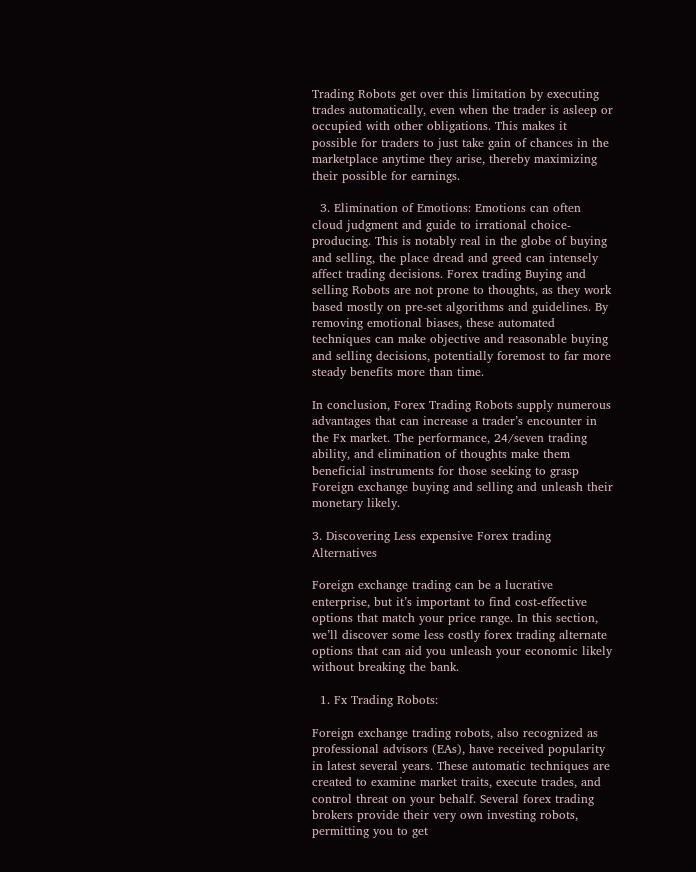Trading Robots get over this limitation by executing trades automatically, even when the trader is asleep or occupied with other obligations. This makes it possible for traders to just take gain of chances in the marketplace anytime they arise, thereby maximizing their possible for earnings.

  3. Elimination of Emotions: Emotions can often cloud judgment and guide to irrational choice-producing. This is notably real in the globe of buying and selling, the place dread and greed can intensely affect trading decisions. Forex trading Buying and selling Robots are not prone to thoughts, as they work based mostly on pre-set algorithms and guidelines. By removing emotional biases, these automated techniques can make objective and reasonable buying and selling decisions, potentially foremost to far more steady benefits more than time.

In conclusion, Forex Trading Robots supply numerous advantages that can increase a trader’s encounter in the Fx market. The performance, 24/seven trading ability, and elimination of thoughts make them beneficial instruments for those seeking to grasp Foreign exchange buying and selling and unleash their monetary likely.

3. Discovering Less expensive Forex trading Alternatives

Foreign exchange trading can be a lucrative enterprise, but it’s important to find cost-effective options that match your price range. In this section, we’ll discover some less costly forex trading alternate options that can aid you unleash your economic likely without breaking the bank.

  1. Fx Trading Robots:

Foreign exchange trading robots, also recognized as professional advisors (EAs), have received popularity in latest several years. These automatic techniques are created to examine market traits, execute trades, and control threat on your behalf. Several forex trading brokers provide their very own investing robots, permitting you to get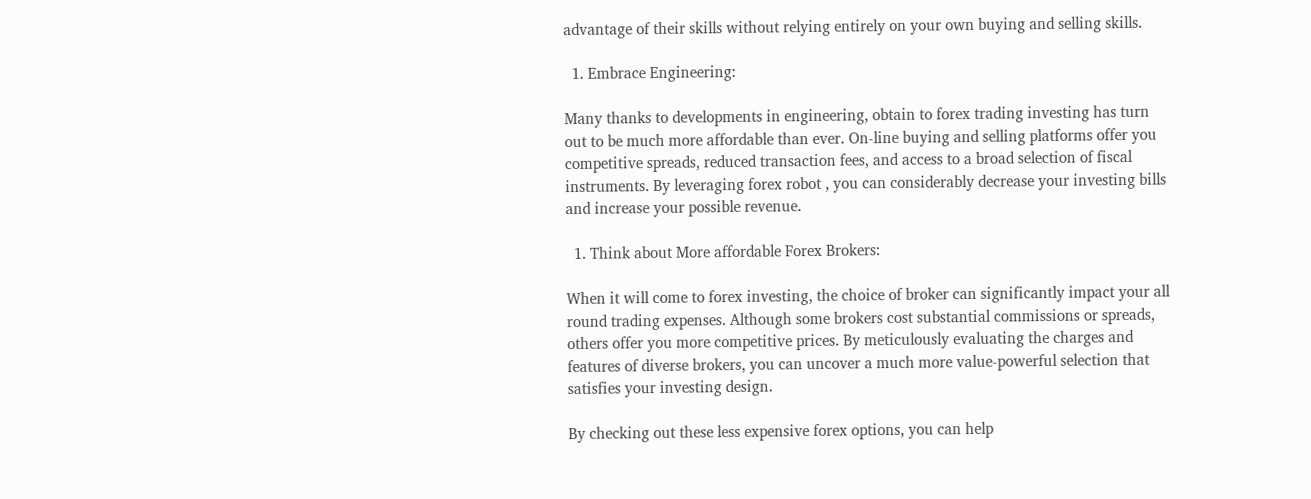advantage of their skills without relying entirely on your own buying and selling skills.

  1. Embrace Engineering:

Many thanks to developments in engineering, obtain to forex trading investing has turn out to be much more affordable than ever. On-line buying and selling platforms offer you competitive spreads, reduced transaction fees, and access to a broad selection of fiscal instruments. By leveraging forex robot , you can considerably decrease your investing bills and increase your possible revenue.

  1. Think about More affordable Forex Brokers:

When it will come to forex investing, the choice of broker can significantly impact your all round trading expenses. Although some brokers cost substantial commissions or spreads, others offer you more competitive prices. By meticulously evaluating the charges and features of diverse brokers, you can uncover a much more value-powerful selection that satisfies your investing design.

By checking out these less expensive forex options, you can help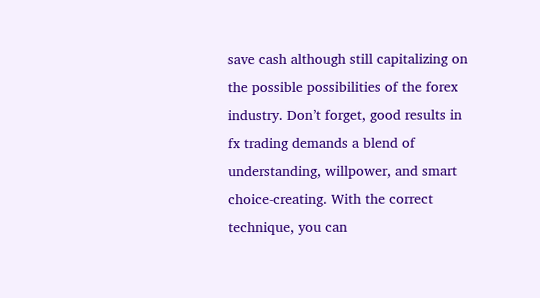save cash although still capitalizing on the possible possibilities of the forex industry. Don’t forget, good results in fx trading demands a blend of understanding, willpower, and smart choice-creating. With the correct technique, you can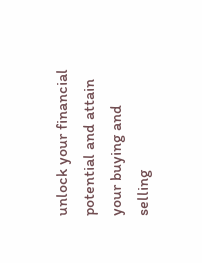unlock your financial potential and attain your buying and selling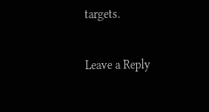targets.

Leave a Reply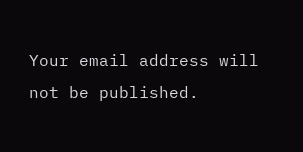Your email address will not be published.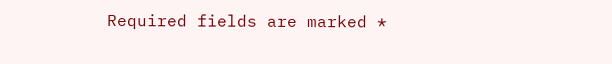Required fields are marked *